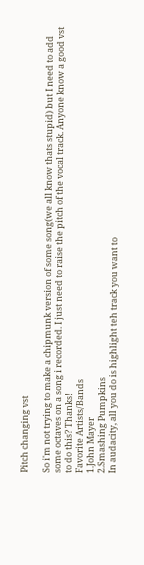Pitch changing vst

So i'm not trying to make a chipmunk version of some song(we all know thats stupid) but I need to add some octaves on a song i recorded. I just need to raise the pitch of the vocal track. Anyone know a good vst to do this? Thanks!
Favorite Artists/Bands
1.John Mayer
2.Smashing Pumpkins
In audacity, all you do is highlight teh track you want to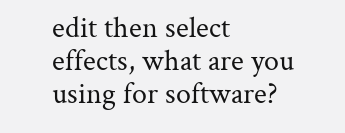edit then select effects, what are you using for software?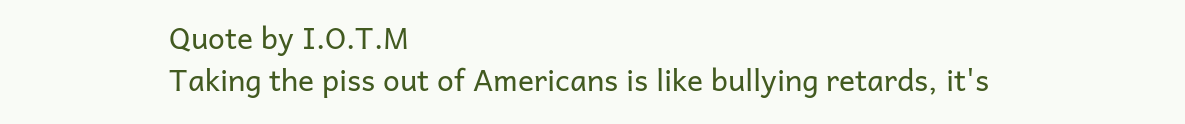Quote by I.O.T.M
Taking the piss out of Americans is like bullying retards, it's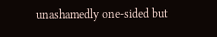unashamedly one-sided but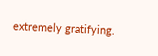extremely gratifying.